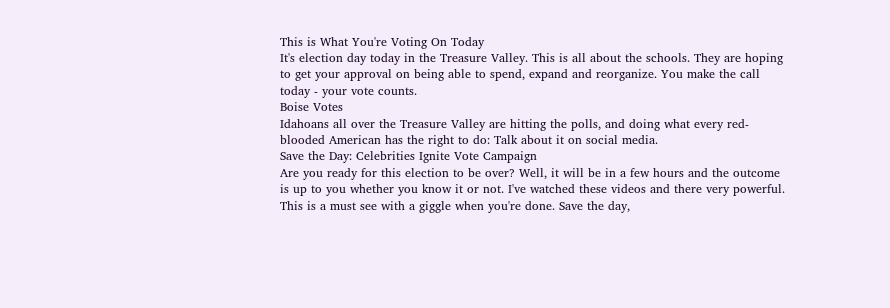This is What You're Voting On Today
It's election day today in the Treasure Valley. This is all about the schools. They are hoping to get your approval on being able to spend, expand and reorganize. You make the call today - your vote counts.
Boise Votes
Idahoans all over the Treasure Valley are hitting the polls, and doing what every red-blooded American has the right to do: Talk about it on social media.
Save the Day: Celebrities Ignite Vote Campaign
Are you ready for this election to be over? Well, it will be in a few hours and the outcome is up to you whether you know it or not. I've watched these videos and there very powerful. This is a must see with a giggle when you're done. Save the day,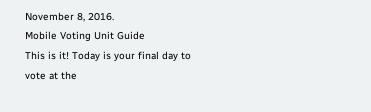November 8, 2016.
Mobile Voting Unit Guide
This is it! Today is your final day to vote at the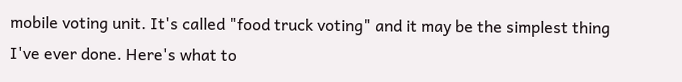mobile voting unit. It's called "food truck voting" and it may be the simplest thing I've ever done. Here's what to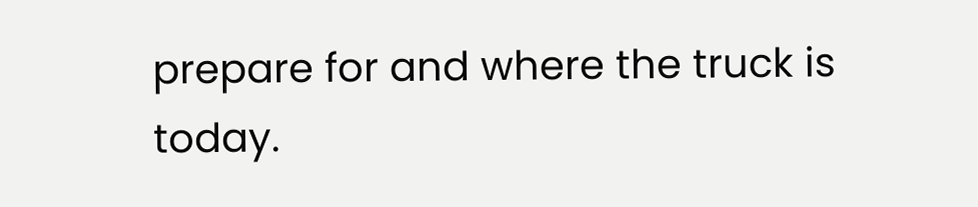prepare for and where the truck is today.